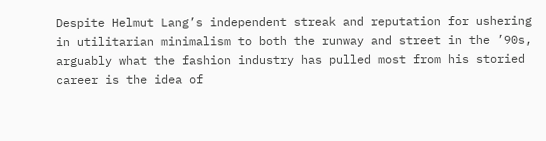Despite Helmut Lang’s independent streak and reputation for ushering in utilitarian minimalism to both the runway and street in the ’90s, arguably what the fashion industry has pulled most from his storied career is the idea of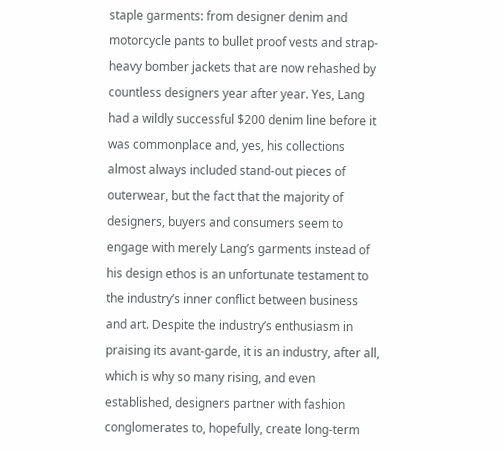staple garments: from designer denim and motorcycle pants to bullet proof vests and strap-heavy bomber jackets that are now rehashed by countless designers year after year. Yes, Lang had a wildly successful $200 denim line before it was commonplace and, yes, his collections almost always included stand-out pieces of outerwear, but the fact that the majority of designers, buyers and consumers seem to engage with merely Lang’s garments instead of his design ethos is an unfortunate testament to the industry’s inner conflict between business and art. Despite the industry’s enthusiasm in praising its avant-garde, it is an industry, after all, which is why so many rising, and even established, designers partner with fashion conglomerates to, hopefully, create long-term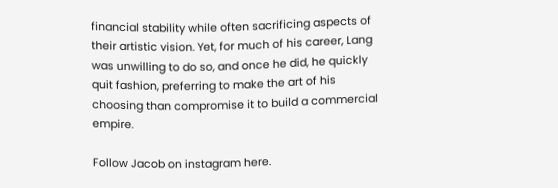financial stability while often sacrificing aspects of their artistic vision. Yet, for much of his career, Lang was unwilling to do so, and once he did, he quickly quit fashion, preferring to make the art of his choosing than compromise it to build a commercial empire.

Follow Jacob on instagram here.